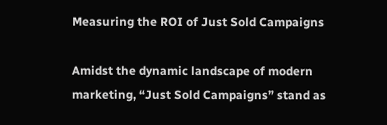Measuring the ROI of Just Sold Campaigns

Amidst the dynamic landscape of modern marketing, “Just Sold Campaigns” stand as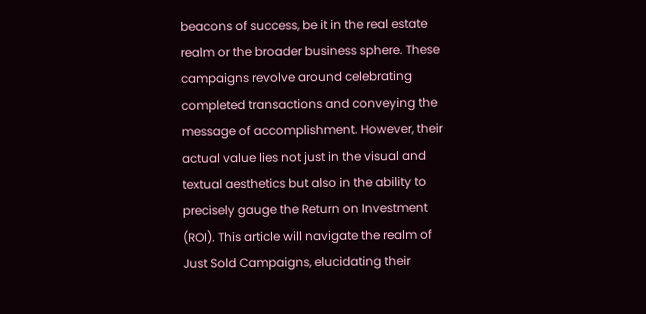beacons of success, be it in the real estate realm or the broader business sphere. These campaigns revolve around celebrating completed transactions and conveying the message of accomplishment. However, their actual value lies not just in the visual and textual aesthetics but also in the ability to precisely gauge the Return on Investment (ROI). This article will navigate the realm of Just Sold Campaigns, elucidating their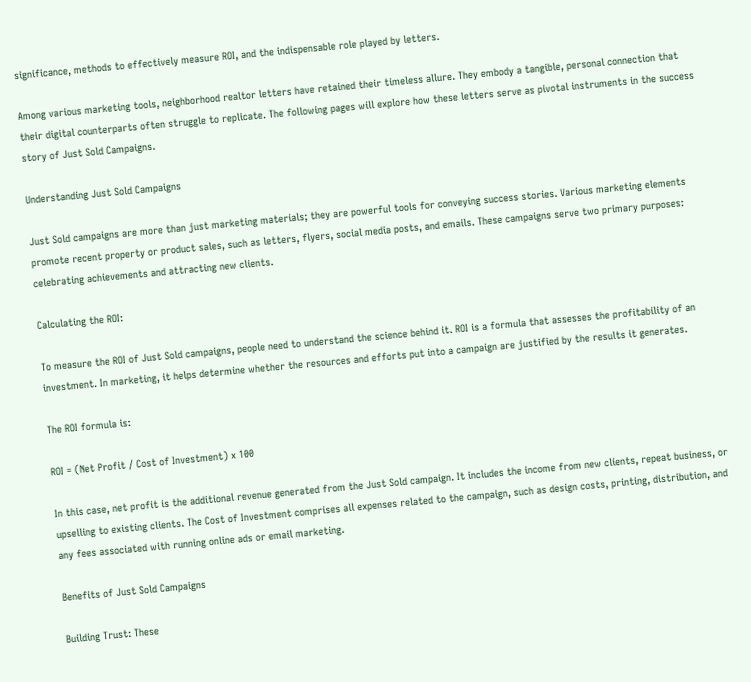significance, methods to effectively measure ROI, and the indispensable role played by letters.

Among various marketing tools, neighborhood realtor letters have retained their timeless allure. They embody a tangible, personal connection that their digital counterparts often struggle to replicate. The following pages will explore how these letters serve as pivotal instruments in the success story of Just Sold Campaigns.

Understanding Just Sold Campaigns

Just Sold campaigns are more than just marketing materials; they are powerful tools for conveying success stories. Various marketing elements promote recent property or product sales, such as letters, flyers, social media posts, and emails. These campaigns serve two primary purposes: celebrating achievements and attracting new clients.

Calculating the ROI:

To measure the ROI of Just Sold campaigns, people need to understand the science behind it. ROI is a formula that assesses the profitability of an investment. In marketing, it helps determine whether the resources and efforts put into a campaign are justified by the results it generates.

The ROI formula is:

ROI = (Net Profit / Cost of Investment) x 100

In this case, net profit is the additional revenue generated from the Just Sold campaign. It includes the income from new clients, repeat business, or upselling to existing clients. The Cost of Investment comprises all expenses related to the campaign, such as design costs, printing, distribution, and any fees associated with running online ads or email marketing.

Benefits of Just Sold Campaigns

Building Trust: These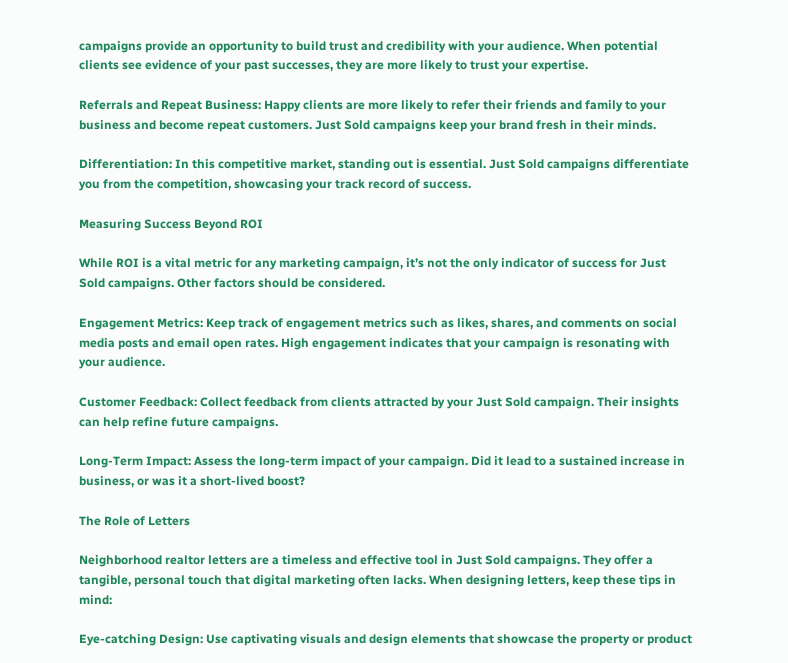campaigns provide an opportunity to build trust and credibility with your audience. When potential clients see evidence of your past successes, they are more likely to trust your expertise.

Referrals and Repeat Business: Happy clients are more likely to refer their friends and family to your business and become repeat customers. Just Sold campaigns keep your brand fresh in their minds.

Differentiation: In this competitive market, standing out is essential. Just Sold campaigns differentiate you from the competition, showcasing your track record of success.

Measuring Success Beyond ROI

While ROI is a vital metric for any marketing campaign, it’s not the only indicator of success for Just Sold campaigns. Other factors should be considered.

Engagement Metrics: Keep track of engagement metrics such as likes, shares, and comments on social media posts and email open rates. High engagement indicates that your campaign is resonating with your audience.

Customer Feedback: Collect feedback from clients attracted by your Just Sold campaign. Their insights can help refine future campaigns.

Long-Term Impact: Assess the long-term impact of your campaign. Did it lead to a sustained increase in business, or was it a short-lived boost?

The Role of Letters

Neighborhood realtor letters are a timeless and effective tool in Just Sold campaigns. They offer a tangible, personal touch that digital marketing often lacks. When designing letters, keep these tips in mind:

Eye-catching Design: Use captivating visuals and design elements that showcase the property or product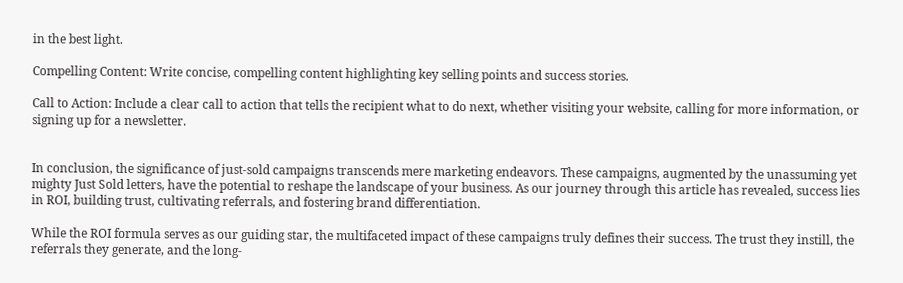in the best light.

Compelling Content: Write concise, compelling content highlighting key selling points and success stories.

Call to Action: Include a clear call to action that tells the recipient what to do next, whether visiting your website, calling for more information, or signing up for a newsletter.


In conclusion, the significance of just-sold campaigns transcends mere marketing endeavors. These campaigns, augmented by the unassuming yet mighty Just Sold letters, have the potential to reshape the landscape of your business. As our journey through this article has revealed, success lies in ROI, building trust, cultivating referrals, and fostering brand differentiation.

While the ROI formula serves as our guiding star, the multifaceted impact of these campaigns truly defines their success. The trust they instill, the referrals they generate, and the long-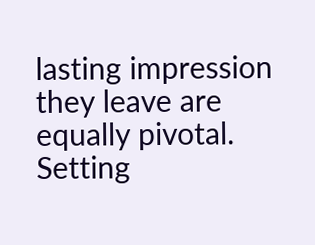lasting impression they leave are equally pivotal. Setting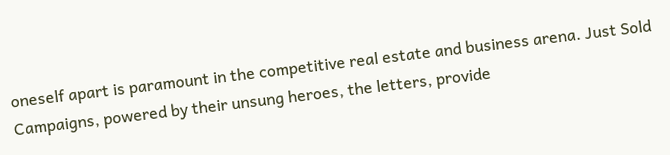oneself apart is paramount in the competitive real estate and business arena. Just Sold Campaigns, powered by their unsung heroes, the letters, provide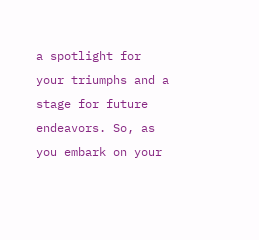a spotlight for your triumphs and a stage for future endeavors. So, as you embark on your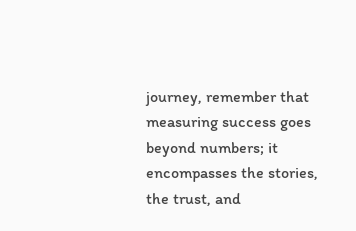journey, remember that measuring success goes beyond numbers; it encompasses the stories, the trust, and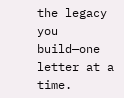the legacy you build—one letter at a time.